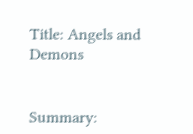Title: Angels and Demons


Summary: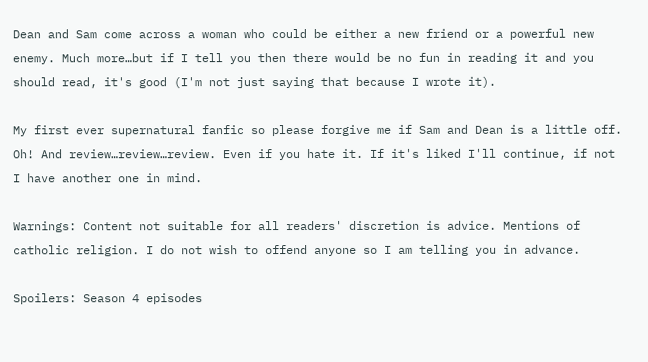Dean and Sam come across a woman who could be either a new friend or a powerful new enemy. Much more…but if I tell you then there would be no fun in reading it and you should read, it's good (I'm not just saying that because I wrote it).

My first ever supernatural fanfic so please forgive me if Sam and Dean is a little off. Oh! And review…review…review. Even if you hate it. If it's liked I'll continue, if not I have another one in mind.

Warnings: Content not suitable for all readers' discretion is advice. Mentions of catholic religion. I do not wish to offend anyone so I am telling you in advance.

Spoilers: Season 4 episodes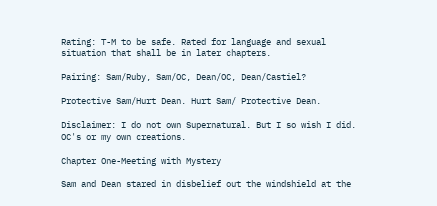Rating: T-M to be safe. Rated for language and sexual situation that shall be in later chapters.

Pairing: Sam/Ruby, Sam/OC, Dean/OC, Dean/Castiel?

Protective Sam/Hurt Dean. Hurt Sam/ Protective Dean.

Disclaimer: I do not own Supernatural. But I so wish I did. OC's or my own creations.

Chapter One-Meeting with Mystery

Sam and Dean stared in disbelief out the windshield at the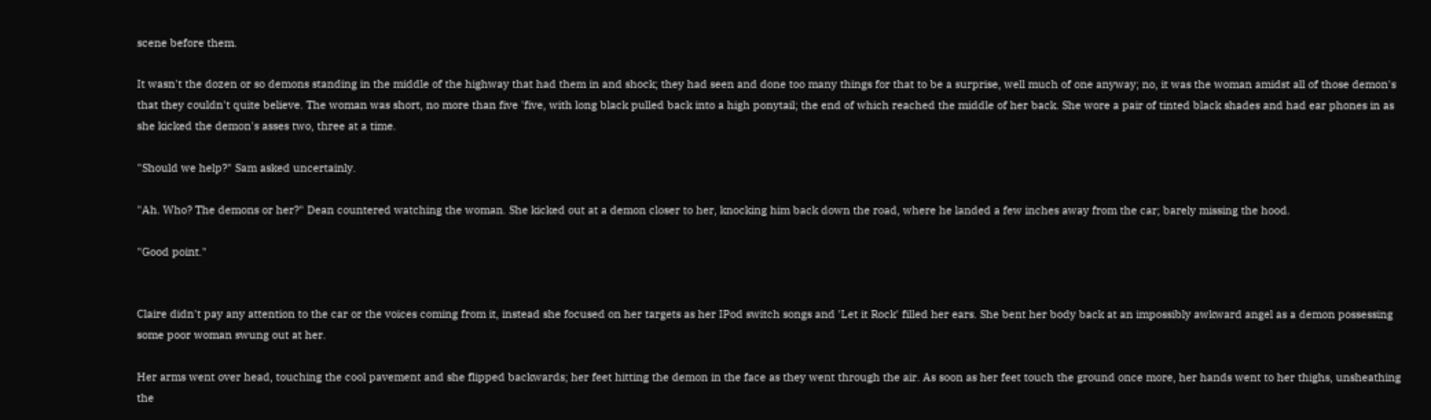scene before them.

It wasn't the dozen or so demons standing in the middle of the highway that had them in and shock; they had seen and done too many things for that to be a surprise, well much of one anyway; no, it was the woman amidst all of those demon's that they couldn't quite believe. The woman was short, no more than five 'five, with long black pulled back into a high ponytail; the end of which reached the middle of her back. She wore a pair of tinted black shades and had ear phones in as she kicked the demon's asses two, three at a time.

"Should we help?" Sam asked uncertainly.

"Ah. Who? The demons or her?" Dean countered watching the woman. She kicked out at a demon closer to her, knocking him back down the road, where he landed a few inches away from the car; barely missing the hood.

"Good point."


Claire didn't pay any attention to the car or the voices coming from it, instead she focused on her targets as her IPod switch songs and 'Let it Rock' filled her ears. She bent her body back at an impossibly awkward angel as a demon possessing some poor woman swung out at her.

Her arms went over head, touching the cool pavement and she flipped backwards; her feet hitting the demon in the face as they went through the air. As soon as her feet touch the ground once more, her hands went to her thighs, unsheathing the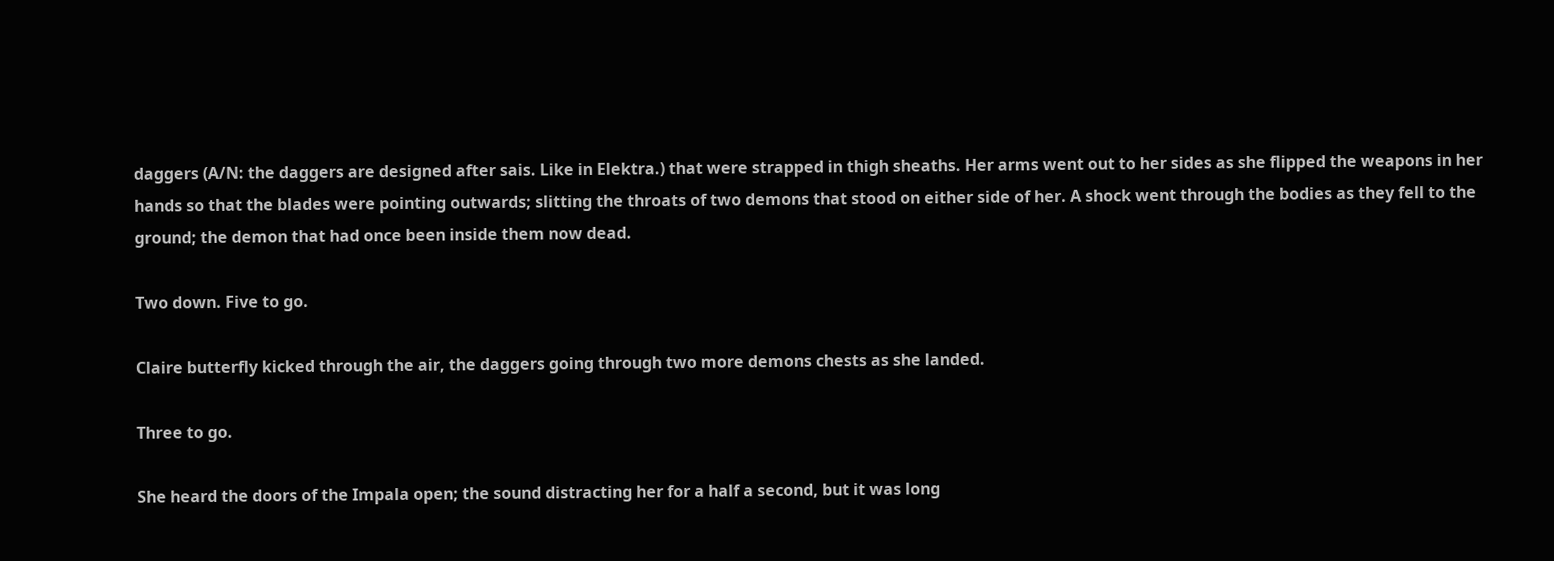daggers (A/N: the daggers are designed after sais. Like in Elektra.) that were strapped in thigh sheaths. Her arms went out to her sides as she flipped the weapons in her hands so that the blades were pointing outwards; slitting the throats of two demons that stood on either side of her. A shock went through the bodies as they fell to the ground; the demon that had once been inside them now dead.

Two down. Five to go.

Claire butterfly kicked through the air, the daggers going through two more demons chests as she landed.

Three to go.

She heard the doors of the Impala open; the sound distracting her for a half a second, but it was long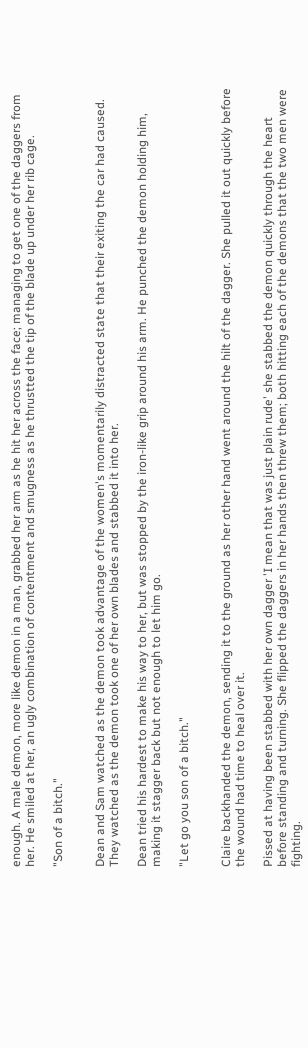enough. A male demon, more like demon in a man, grabbed her arm as he hit her across the face; managing to get one of the daggers from her. He smiled at her, an ugly combination of contentment and smugness as he thrustted the tip of the blade up under her rib cage.

"Son of a bitch."


Dean and Sam watched as the demon took advantage of the women's momentarily distracted state that their exiting the car had caused. They watched as the demon took one of her own blades and stabbed it into her.

Dean tried his hardest to make his way to her, but was stopped by the iron-like grip around his arm. He punched the demon holding him, making it stagger back but not enough to let him go.

"Let go you son of a bitch."


Claire backhanded the demon, sending it to the ground as her other hand went around the hilt of the dagger. She pulled it out quickly before the wound had time to heal over it.

Pissed at having been stabbed with her own dagger 'I mean that was just plain rude' she stabbed the demon quickly through the heart before standing and turning. She flipped the daggers in her hands then threw them; both hitting each of the demons that the two men were fighting.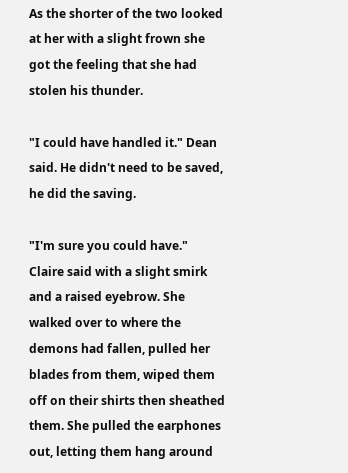As the shorter of the two looked at her with a slight frown she got the feeling that she had stolen his thunder.

"I could have handled it." Dean said. He didn't need to be saved, he did the saving.

"I'm sure you could have." Claire said with a slight smirk and a raised eyebrow. She walked over to where the demons had fallen, pulled her blades from them, wiped them off on their shirts then sheathed them. She pulled the earphones out, letting them hang around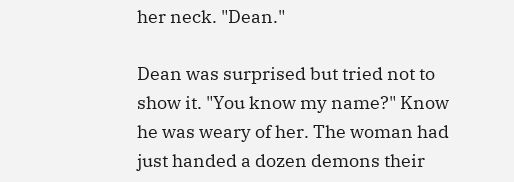her neck. "Dean."

Dean was surprised but tried not to show it. "You know my name?" Know he was weary of her. The woman had just handed a dozen demons their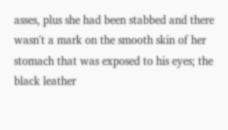asses, plus she had been stabbed and there wasn't a mark on the smooth skin of her stomach that was exposed to his eyes; the black leather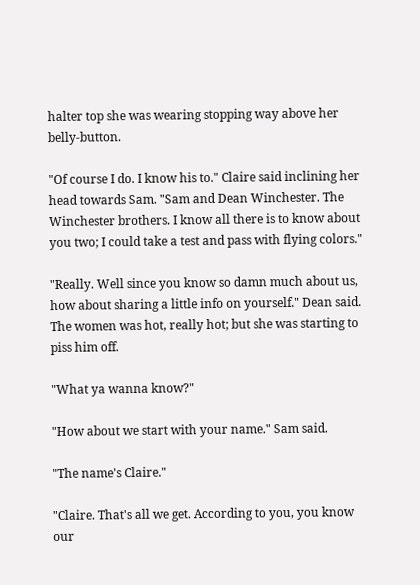halter top she was wearing stopping way above her belly-button.

"Of course I do. I know his to." Claire said inclining her head towards Sam. "Sam and Dean Winchester. The Winchester brothers. I know all there is to know about you two; I could take a test and pass with flying colors."

"Really. Well since you know so damn much about us, how about sharing a little info on yourself." Dean said. The women was hot, really hot; but she was starting to piss him off.

"What ya wanna know?"

"How about we start with your name." Sam said.

"The name's Claire."

"Claire. That's all we get. According to you, you know our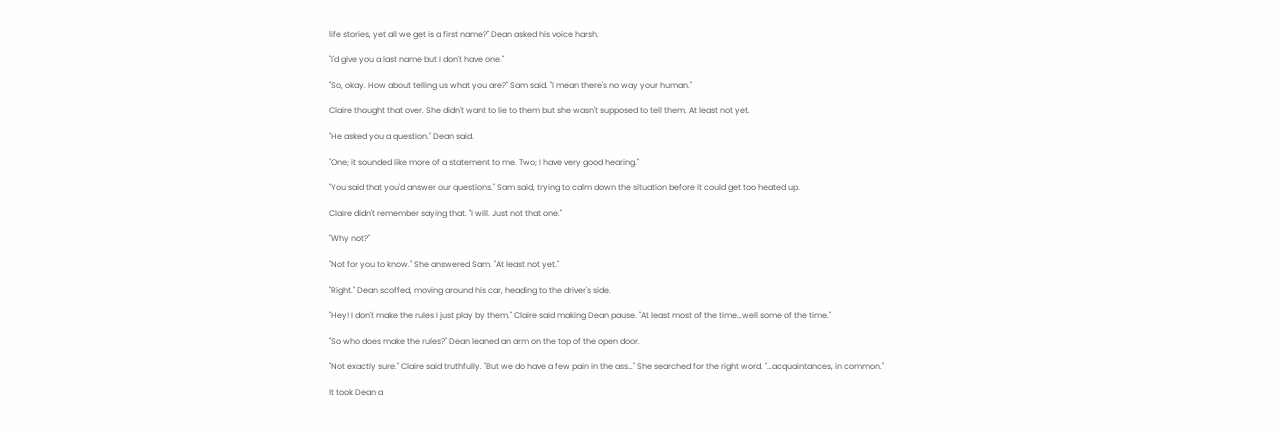life stories, yet all we get is a first name?" Dean asked his voice harsh.

"I'd give you a last name but I don't have one."

"So, okay. How about telling us what you are?" Sam said. "I mean there's no way your human."

Claire thought that over. She didn't want to lie to them but she wasn't supposed to tell them. At least not yet.

"He asked you a question." Dean said.

"One; it sounded like more of a statement to me. Two; I have very good hearing."

"You said that you'd answer our questions." Sam said, trying to calm down the situation before it could get too heated up.

Claire didn't remember saying that. "I will. Just not that one."

"Why not?"

"Not for you to know." She answered Sam. "At least not yet."

"Right." Dean scoffed, moving around his car, heading to the driver's side.

"Hey! I don't make the rules I just play by them." Claire said making Dean pause. "At least most of the time…well some of the time."

"So who does make the rules?" Dean leaned an arm on the top of the open door.

"Not exactly sure." Claire said truthfully. "But we do have a few pain in the ass…" She searched for the right word. "…acquaintances, in common."

It took Dean a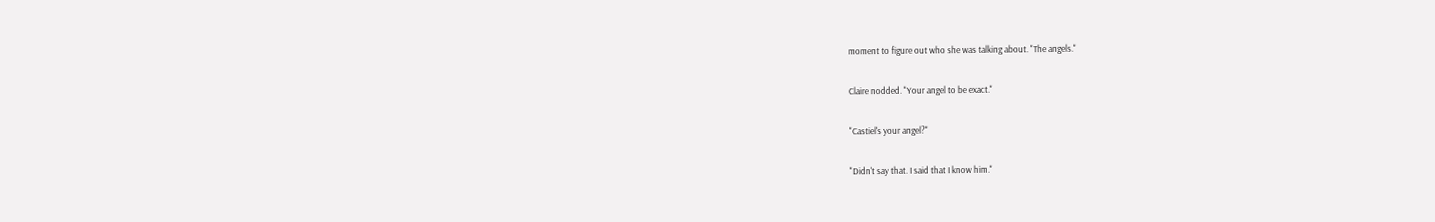moment to figure out who she was talking about. "The angels."

Claire nodded. "Your angel to be exact."

"Castiel's your angel?"

"Didn't say that. I said that I know him."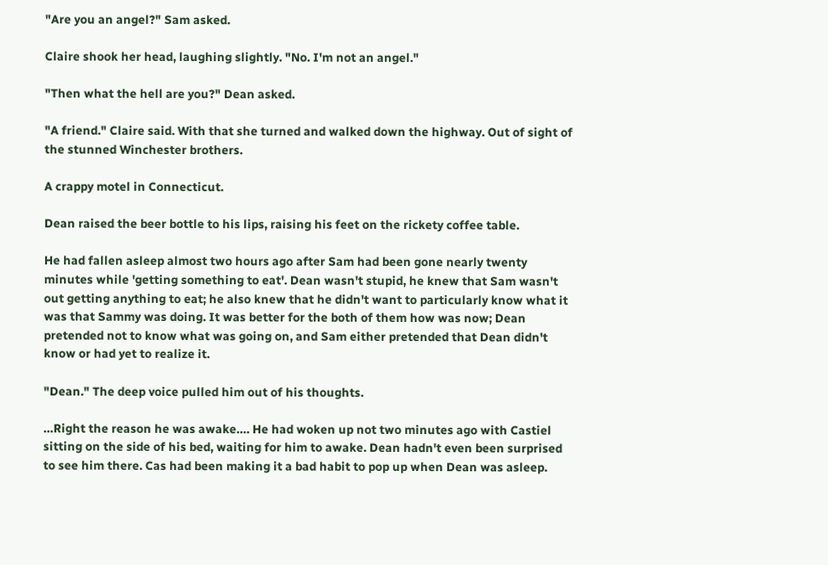"Are you an angel?" Sam asked.

Claire shook her head, laughing slightly. "No. I'm not an angel."

"Then what the hell are you?" Dean asked.

"A friend." Claire said. With that she turned and walked down the highway. Out of sight of the stunned Winchester brothers.

A crappy motel in Connecticut.

Dean raised the beer bottle to his lips, raising his feet on the rickety coffee table.

He had fallen asleep almost two hours ago after Sam had been gone nearly twenty minutes while 'getting something to eat'. Dean wasn't stupid, he knew that Sam wasn't out getting anything to eat; he also knew that he didn't want to particularly know what it was that Sammy was doing. It was better for the both of them how was now; Dean pretended not to know what was going on, and Sam either pretended that Dean didn't know or had yet to realize it.

"Dean." The deep voice pulled him out of his thoughts.

…Right the reason he was awake…. He had woken up not two minutes ago with Castiel sitting on the side of his bed, waiting for him to awake. Dean hadn't even been surprised to see him there. Cas had been making it a bad habit to pop up when Dean was asleep.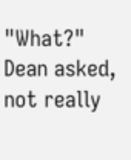"What?" Dean asked, not really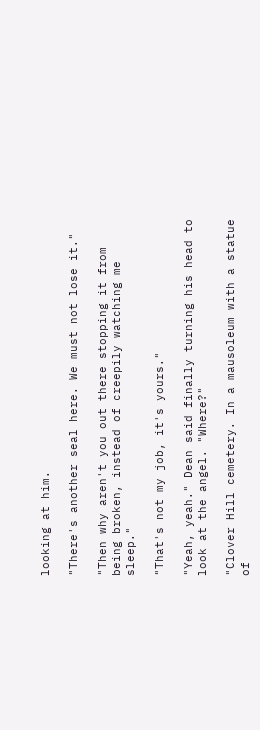looking at him.

"There's another seal here. We must not lose it."

"Then why aren't you out there stopping it from being broken, instead of creepily watching me sleep."

"That's not my job, it's yours."

"Yeah, yeah." Dean said finally turning his head to look at the angel. "Where?"

"Clover Hill cemetery. In a mausoleum with a statue of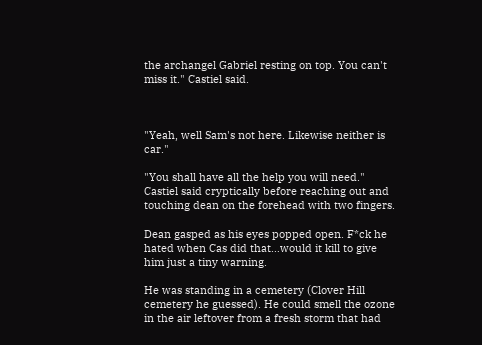the archangel Gabriel resting on top. You can't miss it." Castiel said.



"Yeah, well Sam's not here. Likewise neither is car."

"You shall have all the help you will need." Castiel said cryptically before reaching out and touching dean on the forehead with two fingers.

Dean gasped as his eyes popped open. F*ck he hated when Cas did that…would it kill to give him just a tiny warning.

He was standing in a cemetery (Clover Hill cemetery he guessed). He could smell the ozone in the air leftover from a fresh storm that had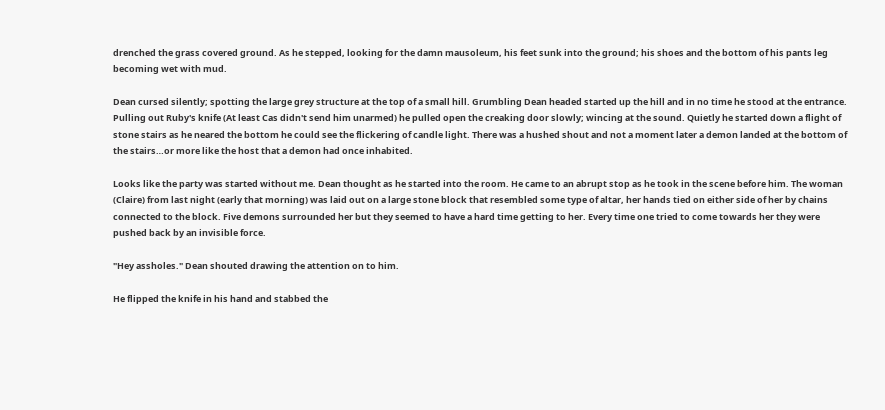drenched the grass covered ground. As he stepped, looking for the damn mausoleum, his feet sunk into the ground; his shoes and the bottom of his pants leg becoming wet with mud.

Dean cursed silently; spotting the large grey structure at the top of a small hill. Grumbling Dean headed started up the hill and in no time he stood at the entrance. Pulling out Ruby's knife (At least Cas didn't send him unarmed) he pulled open the creaking door slowly; wincing at the sound. Quietly he started down a flight of stone stairs as he neared the bottom he could see the flickering of candle light. There was a hushed shout and not a moment later a demon landed at the bottom of the stairs…or more like the host that a demon had once inhabited.

Looks like the party was started without me. Dean thought as he started into the room. He came to an abrupt stop as he took in the scene before him. The woman (Claire) from last night (early that morning) was laid out on a large stone block that resembled some type of altar, her hands tied on either side of her by chains connected to the block. Five demons surrounded her but they seemed to have a hard time getting to her. Every time one tried to come towards her they were pushed back by an invisible force.

"Hey assholes." Dean shouted drawing the attention on to him.

He flipped the knife in his hand and stabbed the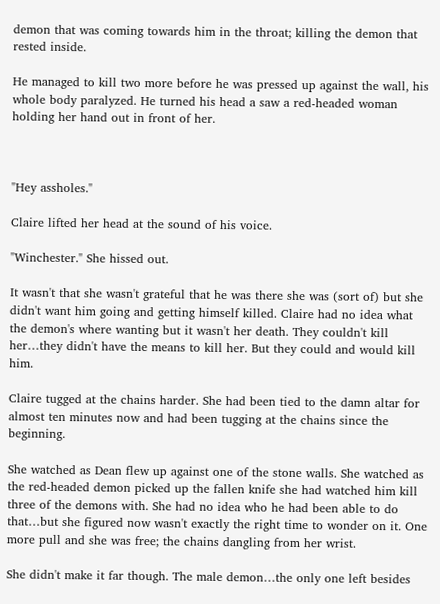demon that was coming towards him in the throat; killing the demon that rested inside.

He managed to kill two more before he was pressed up against the wall, his whole body paralyzed. He turned his head a saw a red-headed woman holding her hand out in front of her.



"Hey assholes."

Claire lifted her head at the sound of his voice.

"Winchester." She hissed out.

It wasn't that she wasn't grateful that he was there she was (sort of) but she didn't want him going and getting himself killed. Claire had no idea what the demon's where wanting but it wasn't her death. They couldn't kill her…they didn't have the means to kill her. But they could and would kill him.

Claire tugged at the chains harder. She had been tied to the damn altar for almost ten minutes now and had been tugging at the chains since the beginning.

She watched as Dean flew up against one of the stone walls. She watched as the red-headed demon picked up the fallen knife she had watched him kill three of the demons with. She had no idea who he had been able to do that…but she figured now wasn't exactly the right time to wonder on it. One more pull and she was free; the chains dangling from her wrist.

She didn't make it far though. The male demon…the only one left besides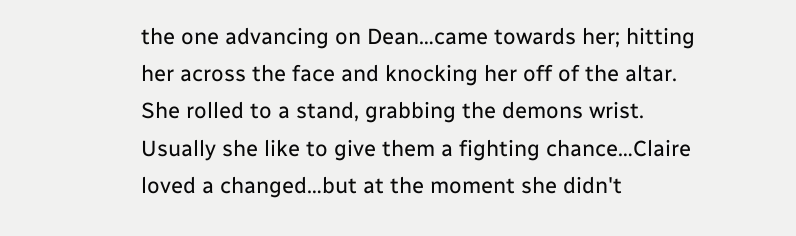the one advancing on Dean…came towards her; hitting her across the face and knocking her off of the altar. She rolled to a stand, grabbing the demons wrist. Usually she like to give them a fighting chance…Claire loved a changed…but at the moment she didn't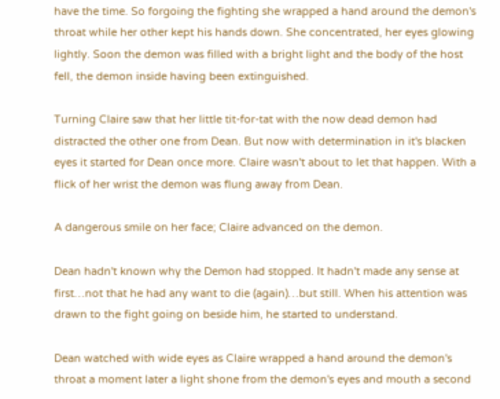have the time. So forgoing the fighting she wrapped a hand around the demon's throat while her other kept his hands down. She concentrated, her eyes glowing lightly. Soon the demon was filled with a bright light and the body of the host fell, the demon inside having been extinguished.

Turning Claire saw that her little tit-for-tat with the now dead demon had distracted the other one from Dean. But now with determination in it's blacken eyes it started for Dean once more. Claire wasn't about to let that happen. With a flick of her wrist the demon was flung away from Dean.

A dangerous smile on her face; Claire advanced on the demon.

Dean hadn't known why the Demon had stopped. It hadn't made any sense at first…not that he had any want to die (again)…but still. When his attention was drawn to the fight going on beside him, he started to understand.

Dean watched with wide eyes as Claire wrapped a hand around the demon's throat a moment later a light shone from the demon's eyes and mouth a second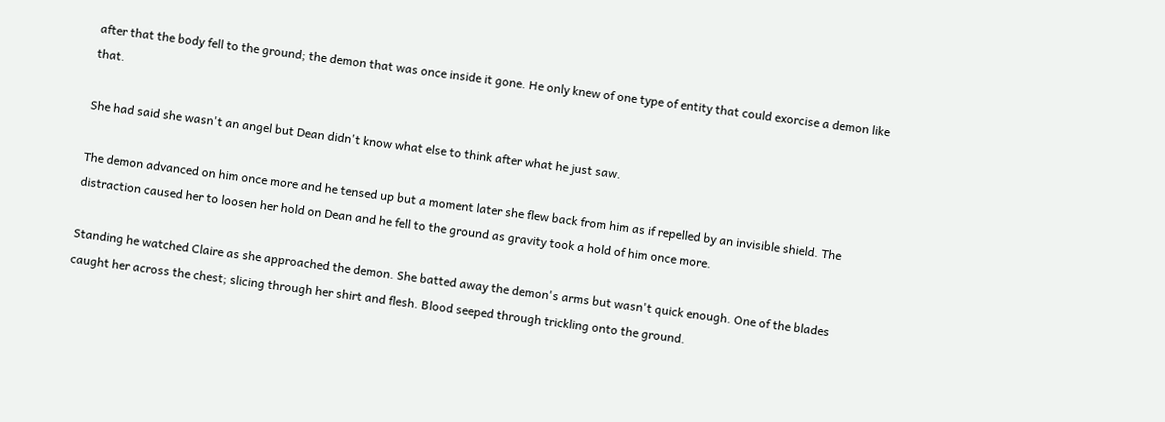after that the body fell to the ground; the demon that was once inside it gone. He only knew of one type of entity that could exorcise a demon like that.

She had said she wasn't an angel but Dean didn't know what else to think after what he just saw.

The demon advanced on him once more and he tensed up but a moment later she flew back from him as if repelled by an invisible shield. The distraction caused her to loosen her hold on Dean and he fell to the ground as gravity took a hold of him once more.

Standing he watched Claire as she approached the demon. She batted away the demon's arms but wasn't quick enough. One of the blades caught her across the chest; slicing through her shirt and flesh. Blood seeped through trickling onto the ground.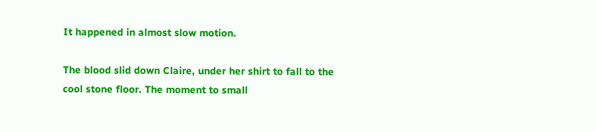It happened in almost slow motion.

The blood slid down Claire, under her shirt to fall to the cool stone floor. The moment to small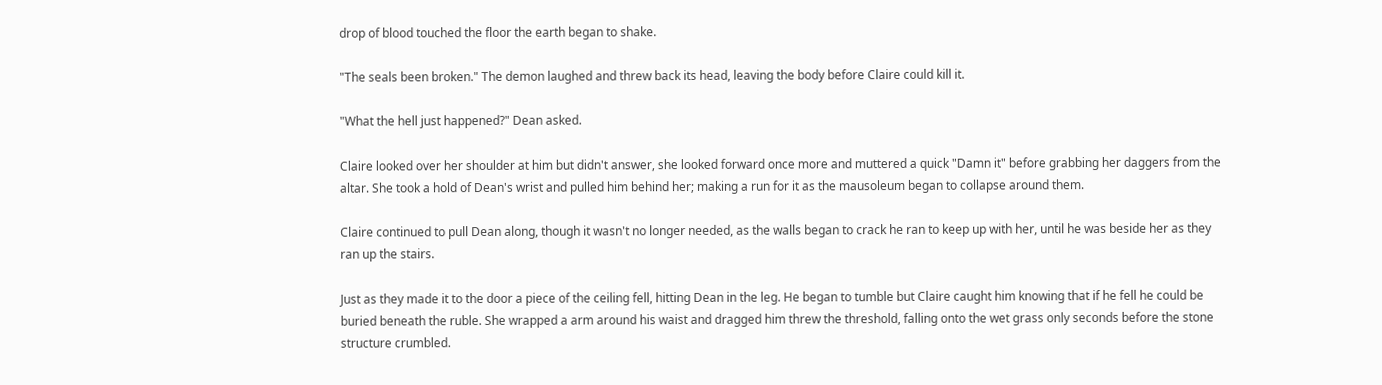drop of blood touched the floor the earth began to shake.

"The seals been broken." The demon laughed and threw back its head, leaving the body before Claire could kill it.

"What the hell just happened?" Dean asked.

Claire looked over her shoulder at him but didn't answer, she looked forward once more and muttered a quick "Damn it" before grabbing her daggers from the altar. She took a hold of Dean's wrist and pulled him behind her; making a run for it as the mausoleum began to collapse around them.

Claire continued to pull Dean along, though it wasn't no longer needed, as the walls began to crack he ran to keep up with her, until he was beside her as they ran up the stairs.

Just as they made it to the door a piece of the ceiling fell, hitting Dean in the leg. He began to tumble but Claire caught him knowing that if he fell he could be buried beneath the ruble. She wrapped a arm around his waist and dragged him threw the threshold, falling onto the wet grass only seconds before the stone structure crumbled.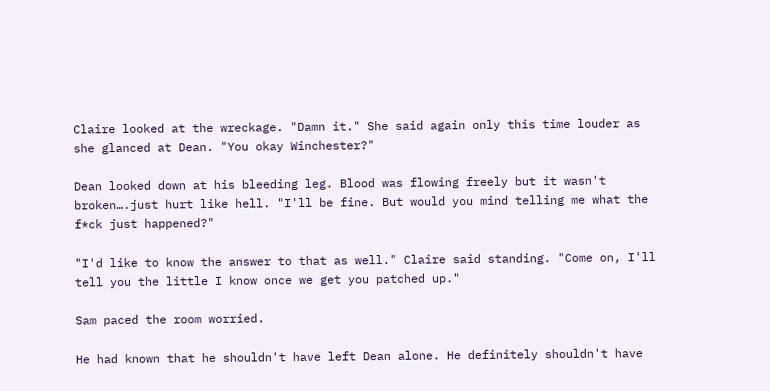Claire looked at the wreckage. "Damn it." She said again only this time louder as she glanced at Dean. "You okay Winchester?"

Dean looked down at his bleeding leg. Blood was flowing freely but it wasn't broken….just hurt like hell. "I'll be fine. But would you mind telling me what the f*ck just happened?"

"I'd like to know the answer to that as well." Claire said standing. "Come on, I'll tell you the little I know once we get you patched up."

Sam paced the room worried.

He had known that he shouldn't have left Dean alone. He definitely shouldn't have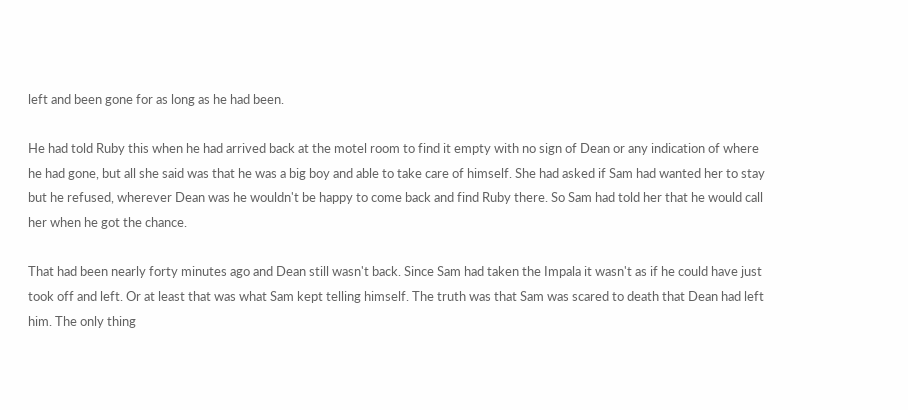left and been gone for as long as he had been.

He had told Ruby this when he had arrived back at the motel room to find it empty with no sign of Dean or any indication of where he had gone, but all she said was that he was a big boy and able to take care of himself. She had asked if Sam had wanted her to stay but he refused, wherever Dean was he wouldn't be happy to come back and find Ruby there. So Sam had told her that he would call her when he got the chance.

That had been nearly forty minutes ago and Dean still wasn't back. Since Sam had taken the Impala it wasn't as if he could have just took off and left. Or at least that was what Sam kept telling himself. The truth was that Sam was scared to death that Dean had left him. The only thing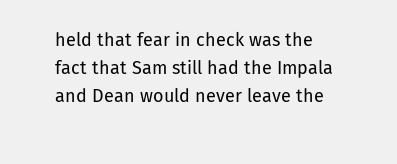held that fear in check was the fact that Sam still had the Impala and Dean would never leave the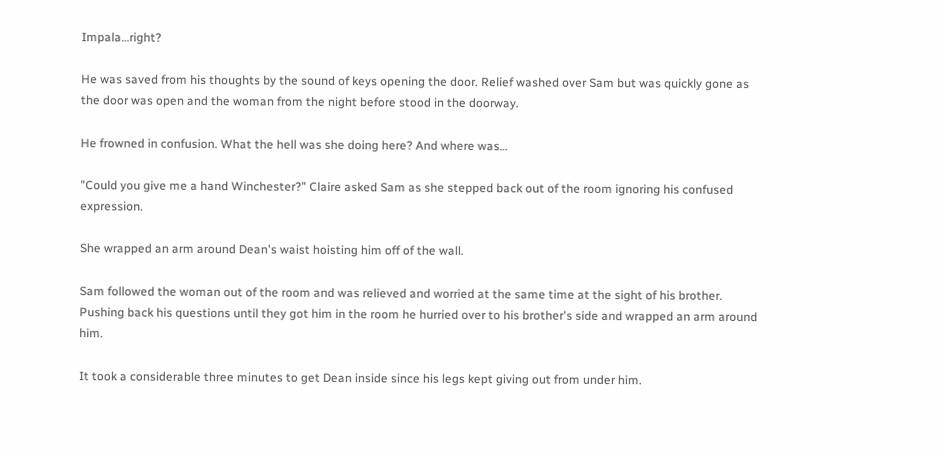Impala…right?

He was saved from his thoughts by the sound of keys opening the door. Relief washed over Sam but was quickly gone as the door was open and the woman from the night before stood in the doorway.

He frowned in confusion. What the hell was she doing here? And where was…

"Could you give me a hand Winchester?" Claire asked Sam as she stepped back out of the room ignoring his confused expression.

She wrapped an arm around Dean's waist hoisting him off of the wall.

Sam followed the woman out of the room and was relieved and worried at the same time at the sight of his brother. Pushing back his questions until they got him in the room he hurried over to his brother's side and wrapped an arm around him.

It took a considerable three minutes to get Dean inside since his legs kept giving out from under him.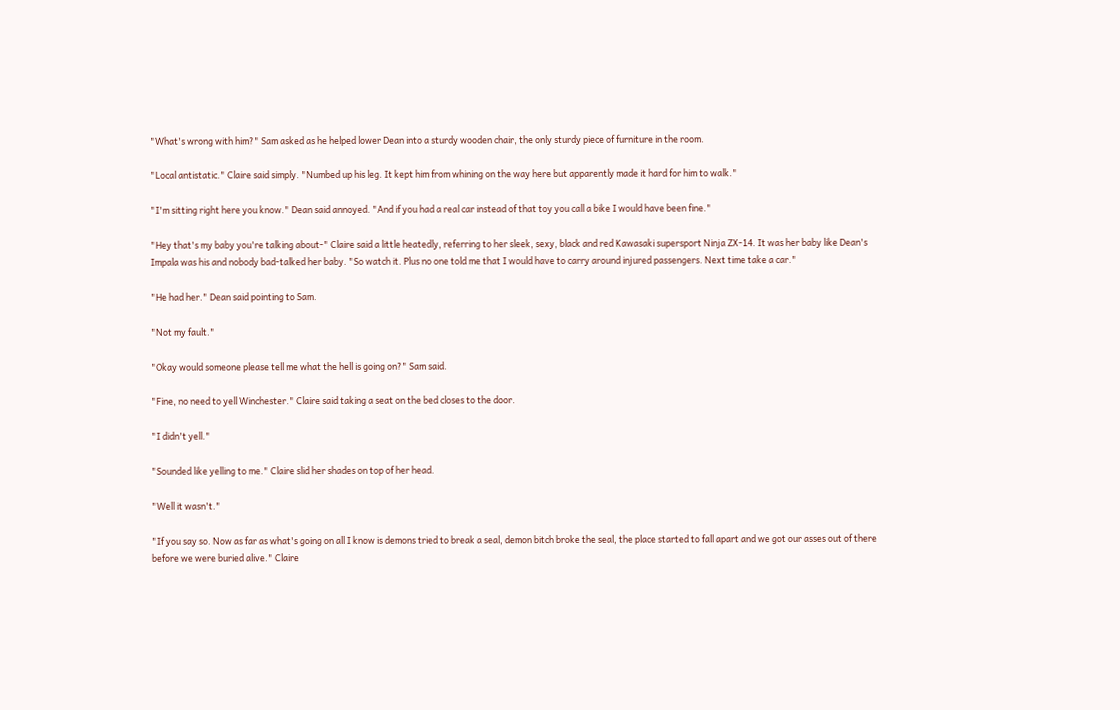"What's wrong with him?" Sam asked as he helped lower Dean into a sturdy wooden chair, the only sturdy piece of furniture in the room.

"Local antistatic." Claire said simply. "Numbed up his leg. It kept him from whining on the way here but apparently made it hard for him to walk."

"I'm sitting right here you know." Dean said annoyed. "And if you had a real car instead of that toy you call a bike I would have been fine."

"Hey that's my baby you're talking about-" Claire said a little heatedly, referring to her sleek, sexy, black and red Kawasaki supersport Ninja ZX-14. It was her baby like Dean's Impala was his and nobody bad-talked her baby. "So watch it. Plus no one told me that I would have to carry around injured passengers. Next time take a car."

"He had her." Dean said pointing to Sam.

"Not my fault."

"Okay would someone please tell me what the hell is going on?" Sam said.

"Fine, no need to yell Winchester." Claire said taking a seat on the bed closes to the door.

"I didn't yell."

"Sounded like yelling to me." Claire slid her shades on top of her head.

"Well it wasn't."

"If you say so. Now as far as what's going on all I know is demons tried to break a seal, demon bitch broke the seal, the place started to fall apart and we got our asses out of there before we were buried alive." Claire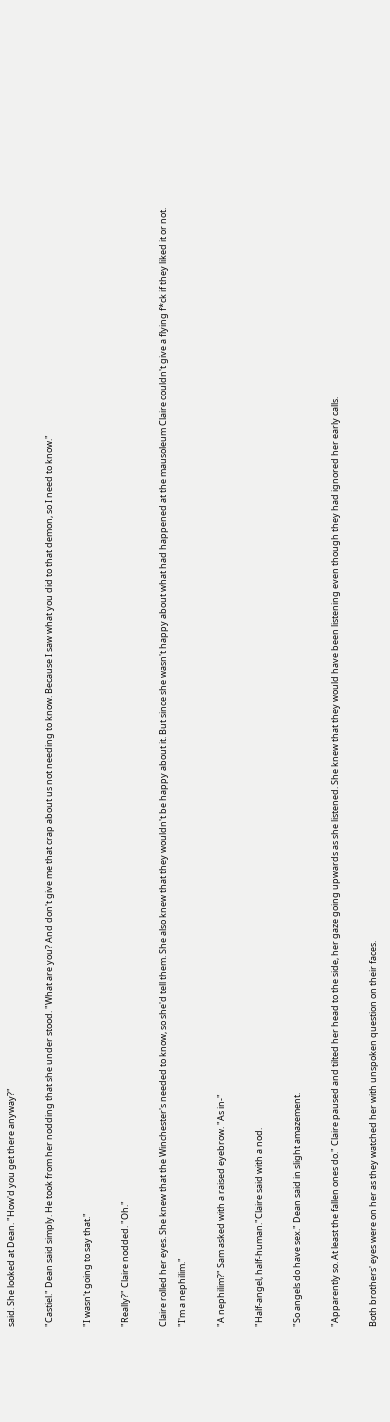said. She looked at Dean. "How'd you get there anyway?"

"Castiel." Dean said simply. He took from her nodding that she under stood. "What are you? And don't give me that crap about us not needing to know. Because I saw what you did to that demon, so I need to know."

"I wasn't going to say that."

"Really?" Claire nodded. "Oh."

Claire rolled her eyes. She knew that the Winchester's needed to know, so she'd tell them. She also knew that they wouldn't be happy about it. But since she wasn't happy about what had happened at the mausoleum Claire couldn't give a flying f*ck if they liked it or not. "I'm a nephilim."

"A nephilim?" Sam asked with a raised eyebrow. "As in-"

"Half-angel, half-human."Claire said with a nod.

"So angels do have sex." Dean said in slight amazement.

"Apparently so. At least the fallen ones do." Claire paused and tilted her head to the side, her gaze going upwards as she listened. She knew that they would have been listening even though they had ignored her early calls.

Both brothers' eyes were on her as they watched her with unspoken question on their faces.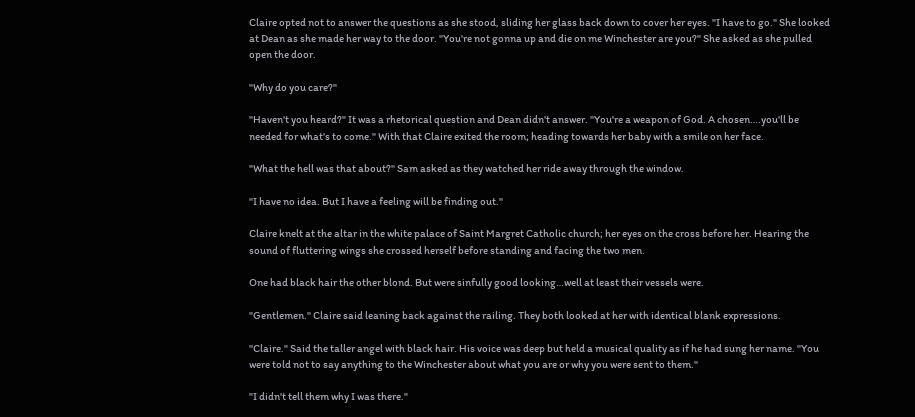Claire opted not to answer the questions as she stood, sliding her glass back down to cover her eyes. "I have to go." She looked at Dean as she made her way to the door. "You're not gonna up and die on me Winchester are you?" She asked as she pulled open the door.

"Why do you care?"

"Haven't you heard?" It was a rhetorical question and Dean didn't answer. "You're a weapon of God. A chosen….you'll be needed for what's to come." With that Claire exited the room; heading towards her baby with a smile on her face.

"What the hell was that about?" Sam asked as they watched her ride away through the window.

"I have no idea. But I have a feeling will be finding out."

Claire knelt at the altar in the white palace of Saint Margret Catholic church; her eyes on the cross before her. Hearing the sound of fluttering wings she crossed herself before standing and facing the two men.

One had black hair the other blond. But were sinfully good looking…well at least their vessels were.

"Gentlemen." Claire said leaning back against the railing. They both looked at her with identical blank expressions.

"Claire." Said the taller angel with black hair. His voice was deep but held a musical quality as if he had sung her name. "You were told not to say anything to the Winchester about what you are or why you were sent to them."

"I didn't tell them why I was there."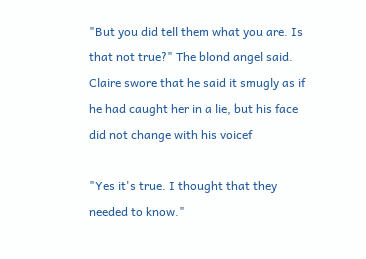"But you did tell them what you are. Is that not true?" The blond angel said. Claire swore that he said it smugly as if he had caught her in a lie, but his face did not change with his voicef

"Yes it's true. I thought that they needed to know."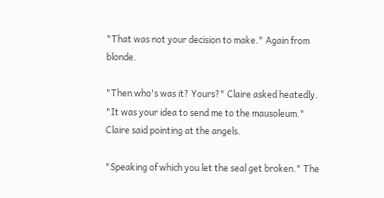"That was not your decision to make." Again from blonde.

"Then who's was it? Yours?" Claire asked heatedly. "It was your idea to send me to the mausoleum." Claire said pointing at the angels.

"Speaking of which you let the seal get broken." The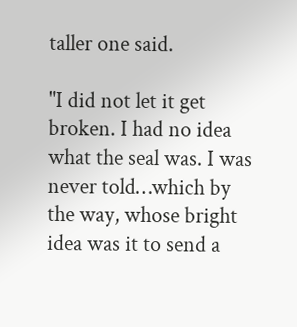taller one said.

"I did not let it get broken. I had no idea what the seal was. I was never told…which by the way, whose bright idea was it to send a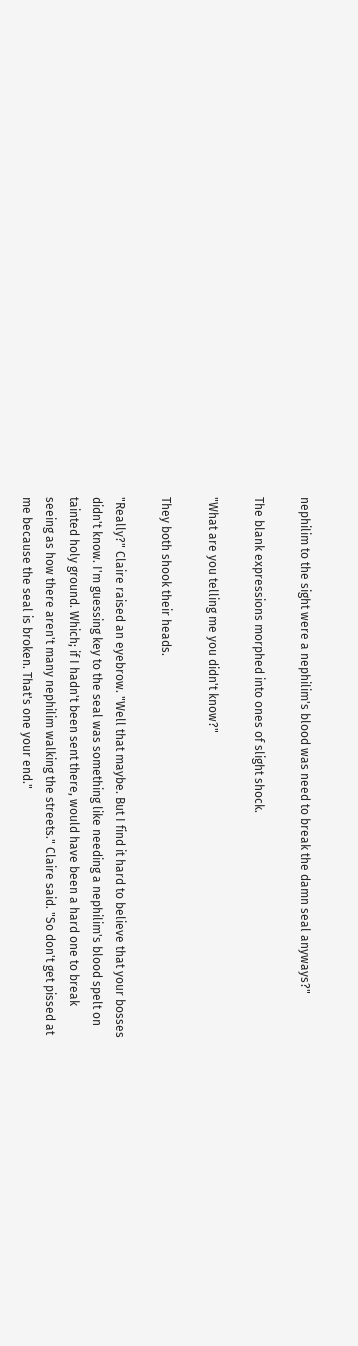nephilim to the sight were a nephilim's blood was need to break the damn seal anyways?"

The blank expressions morphed into ones of slight shock.

"What are you telling me you didn't know?"

They both shook their heads.

"Really?" Claire raised an eyebrow. "Well that maybe. But I find it hard to believe that your bosses didn't know. I'm guessing key to the seal was something like needing a nephilim's blood spelt on tainted holy ground. Which; if I hadn't been sent there, would have been a hard one to break seeing as how there aren't many nephilim walking the streets." Claire said. "So don't get pissed at me because the seal is broken. That's one your end."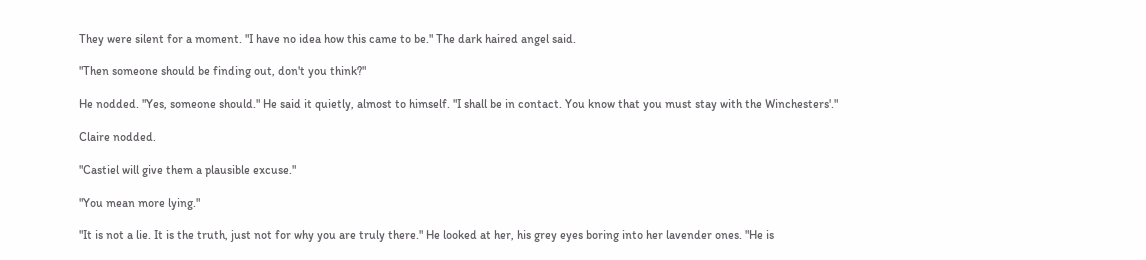They were silent for a moment. "I have no idea how this came to be." The dark haired angel said.

"Then someone should be finding out, don't you think?"

He nodded. "Yes, someone should." He said it quietly, almost to himself. "I shall be in contact. You know that you must stay with the Winchesters'."

Claire nodded.

"Castiel will give them a plausible excuse."

"You mean more lying."

"It is not a lie. It is the truth, just not for why you are truly there." He looked at her, his grey eyes boring into her lavender ones. "He is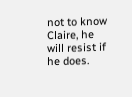not to know Claire, he will resist if he does.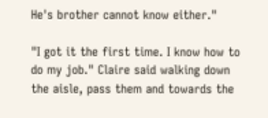He's brother cannot know either."

"I got it the first time. I know how to do my job." Claire said walking down the aisle, pass them and towards the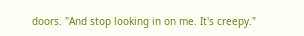doors. "And stop looking in on me. It's creepy."